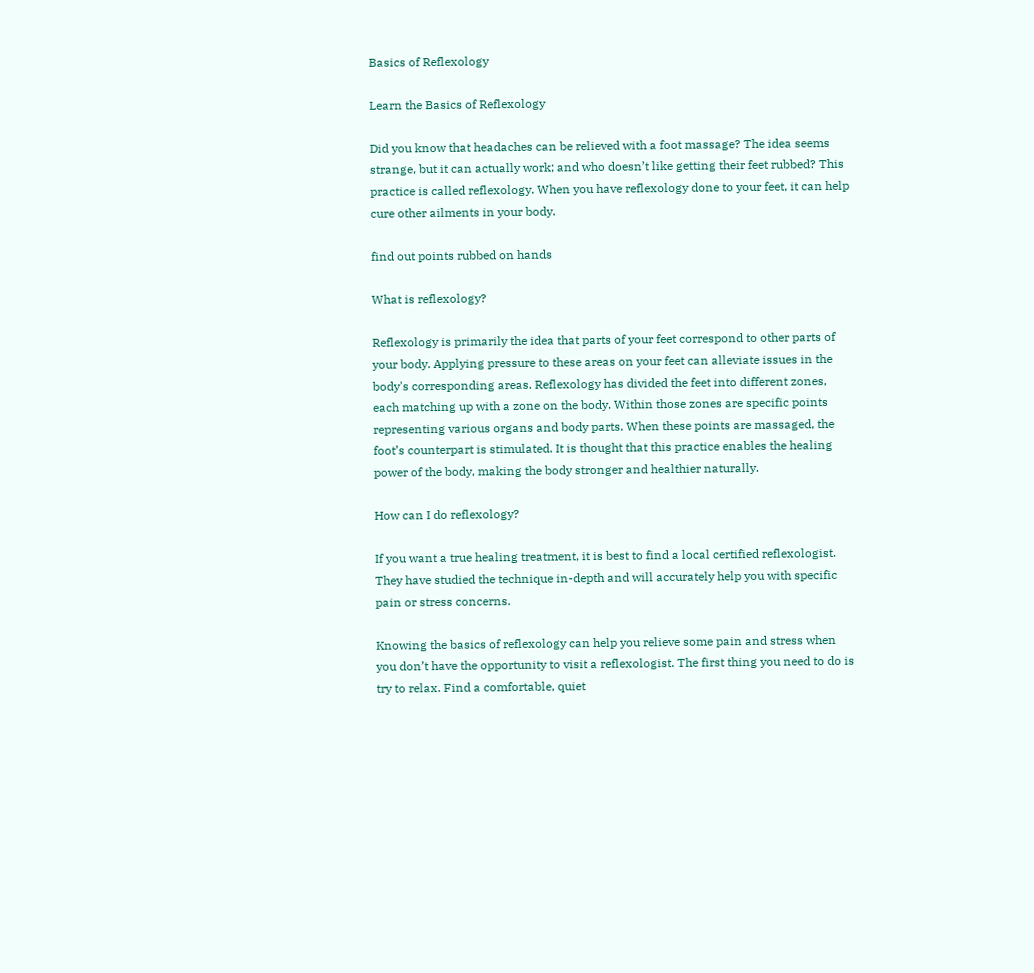Basics of Reflexology

Learn the Basics of Reflexology

Did you know that headaches can be relieved with a foot massage? The idea seems strange, but it can actually work; and who doesn’t like getting their feet rubbed? This practice is called reflexology. When you have reflexology done to your feet, it can help cure other ailments in your body.

find out points rubbed on hands

What is reflexology?

Reflexology is primarily the idea that parts of your feet correspond to other parts of your body. Applying pressure to these areas on your feet can alleviate issues in the body's corresponding areas. Reflexology has divided the feet into different zones, each matching up with a zone on the body. Within those zones are specific points representing various organs and body parts. When these points are massaged, the foot’s counterpart is stimulated. It is thought that this practice enables the healing power of the body, making the body stronger and healthier naturally.

How can I do reflexology?

If you want a true healing treatment, it is best to find a local certified reflexologist. They have studied the technique in-depth and will accurately help you with specific pain or stress concerns.

Knowing the basics of reflexology can help you relieve some pain and stress when you don’t have the opportunity to visit a reflexologist. The first thing you need to do is try to relax. Find a comfortable, quiet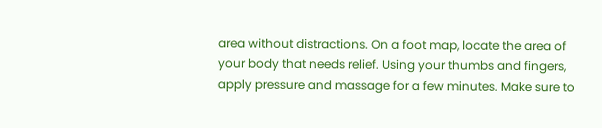area without distractions. On a foot map, locate the area of your body that needs relief. Using your thumbs and fingers, apply pressure and massage for a few minutes. Make sure to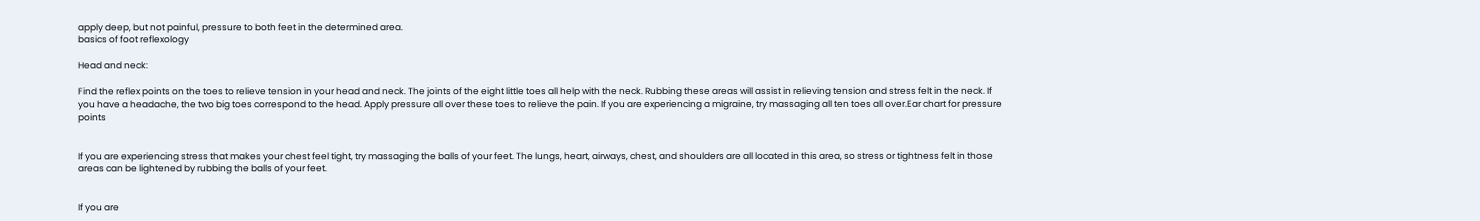apply deep, but not painful, pressure to both feet in the determined area.
basics of foot reflexology

Head and neck:

Find the reflex points on the toes to relieve tension in your head and neck. The joints of the eight little toes all help with the neck. Rubbing these areas will assist in relieving tension and stress felt in the neck. If you have a headache, the two big toes correspond to the head. Apply pressure all over these toes to relieve the pain. If you are experiencing a migraine, try massaging all ten toes all over.Ear chart for pressure points


If you are experiencing stress that makes your chest feel tight, try massaging the balls of your feet. The lungs, heart, airways, chest, and shoulders are all located in this area, so stress or tightness felt in those areas can be lightened by rubbing the balls of your feet.


If you are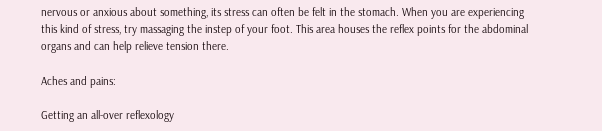nervous or anxious about something, its stress can often be felt in the stomach. When you are experiencing this kind of stress, try massaging the instep of your foot. This area houses the reflex points for the abdominal organs and can help relieve tension there.

Aches and pains:

Getting an all-over reflexology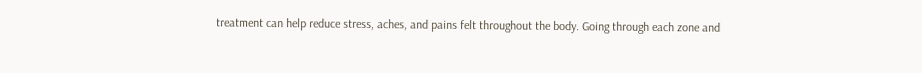treatment can help reduce stress, aches, and pains felt throughout the body. Going through each zone and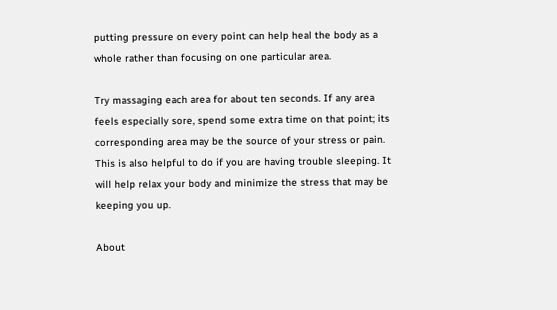putting pressure on every point can help heal the body as a whole rather than focusing on one particular area.

Try massaging each area for about ten seconds. If any area feels especially sore, spend some extra time on that point; its corresponding area may be the source of your stress or pain. This is also helpful to do if you are having trouble sleeping. It will help relax your body and minimize the stress that may be keeping you up.

About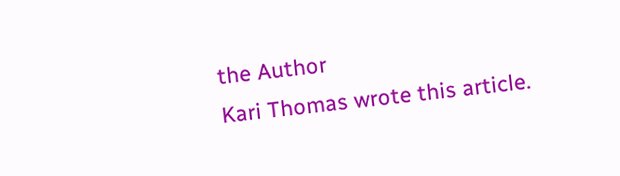the Author
Kari Thomas wrote this article.